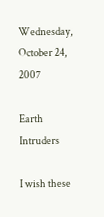Wednesday, October 24, 2007

Earth Intruders

I wish these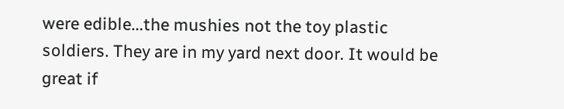were edible...the mushies not the toy plastic soldiers. They are in my yard next door. It would be great if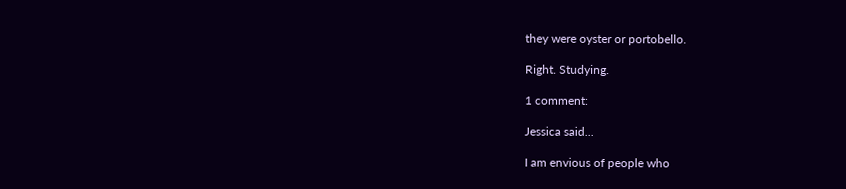they were oyster or portobello.

Right. Studying.

1 comment:

Jessica said...

I am envious of people who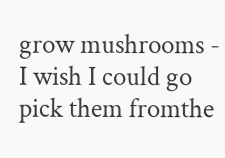grow mushrooms - I wish I could go pick them fromthe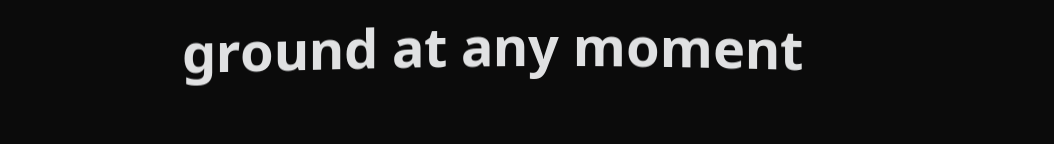ground at any moment